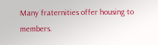Many fraternities offer housing to members.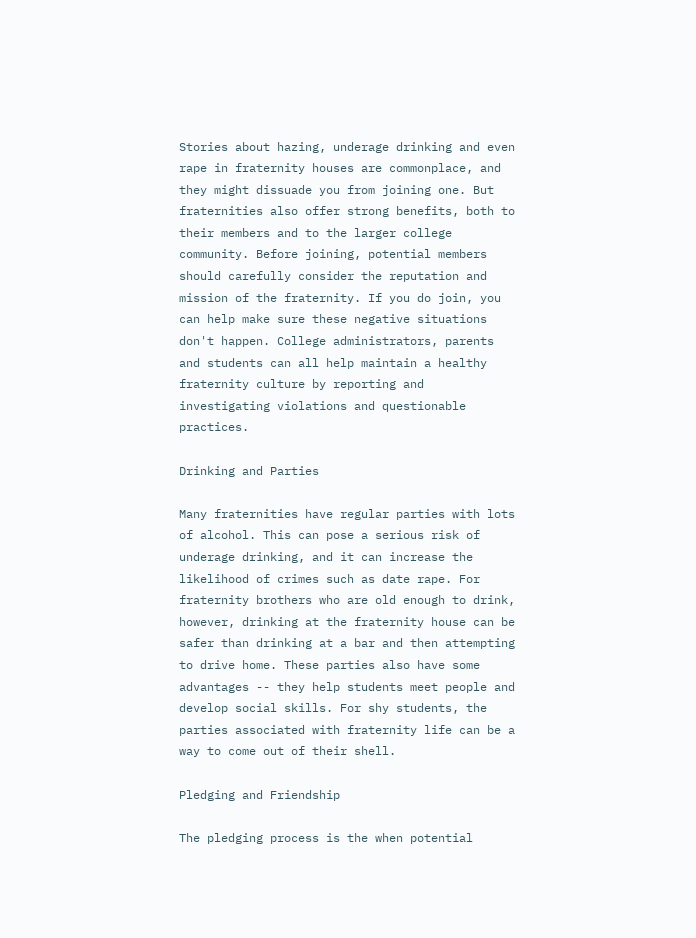Stories about hazing, underage drinking and even rape in fraternity houses are commonplace, and they might dissuade you from joining one. But fraternities also offer strong benefits, both to their members and to the larger college community. Before joining, potential members should carefully consider the reputation and mission of the fraternity. If you do join, you can help make sure these negative situations don't happen. College administrators, parents and students can all help maintain a healthy fraternity culture by reporting and investigating violations and questionable practices.

Drinking and Parties

Many fraternities have regular parties with lots of alcohol. This can pose a serious risk of underage drinking, and it can increase the likelihood of crimes such as date rape. For fraternity brothers who are old enough to drink, however, drinking at the fraternity house can be safer than drinking at a bar and then attempting to drive home. These parties also have some advantages -- they help students meet people and develop social skills. For shy students, the parties associated with fraternity life can be a way to come out of their shell.

Pledging and Friendship

The pledging process is the when potential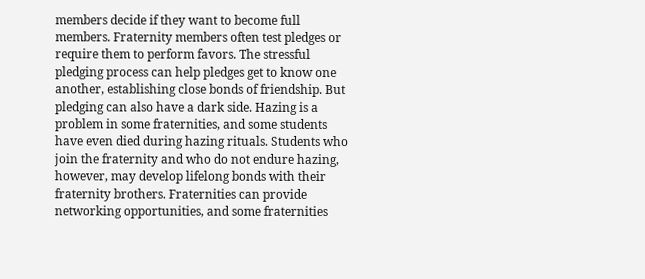members decide if they want to become full members. Fraternity members often test pledges or require them to perform favors. The stressful pledging process can help pledges get to know one another, establishing close bonds of friendship. But pledging can also have a dark side. Hazing is a problem in some fraternities, and some students have even died during hazing rituals. Students who join the fraternity and who do not endure hazing, however, may develop lifelong bonds with their fraternity brothers. Fraternities can provide networking opportunities, and some fraternities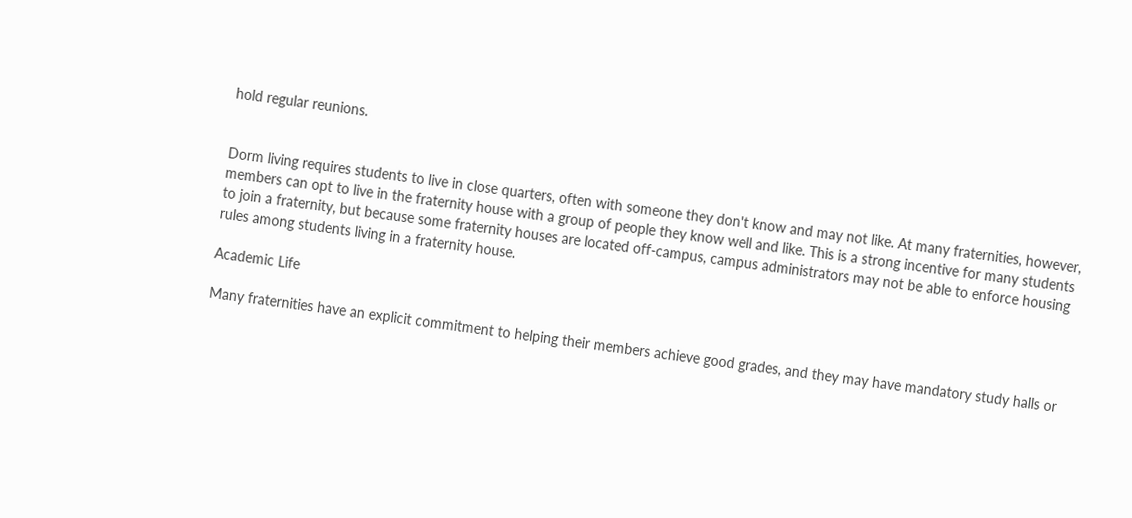hold regular reunions.


Dorm living requires students to live in close quarters, often with someone they don't know and may not like. At many fraternities, however, members can opt to live in the fraternity house with a group of people they know well and like. This is a strong incentive for many students to join a fraternity, but because some fraternity houses are located off-campus, campus administrators may not be able to enforce housing rules among students living in a fraternity house.

Academic Life

Many fraternities have an explicit commitment to helping their members achieve good grades, and they may have mandatory study halls or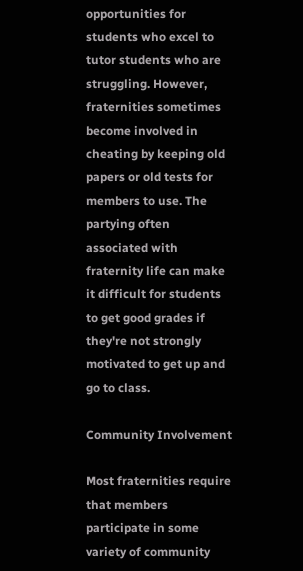opportunities for students who excel to tutor students who are struggling. However, fraternities sometimes become involved in cheating by keeping old papers or old tests for members to use. The partying often associated with fraternity life can make it difficult for students to get good grades if they're not strongly motivated to get up and go to class.

Community Involvement

Most fraternities require that members participate in some variety of community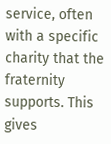service, often with a specific charity that the fraternity supports. This gives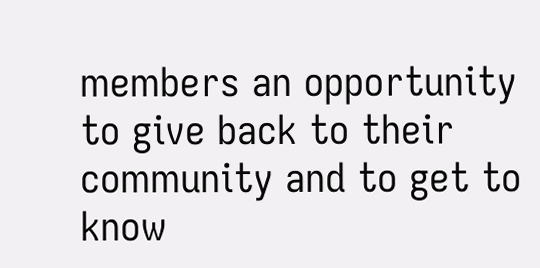members an opportunity to give back to their community and to get to know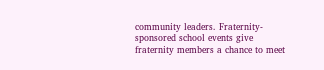community leaders. Fraternity-sponsored school events give fraternity members a chance to meet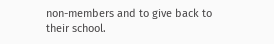non-members and to give back to their school.